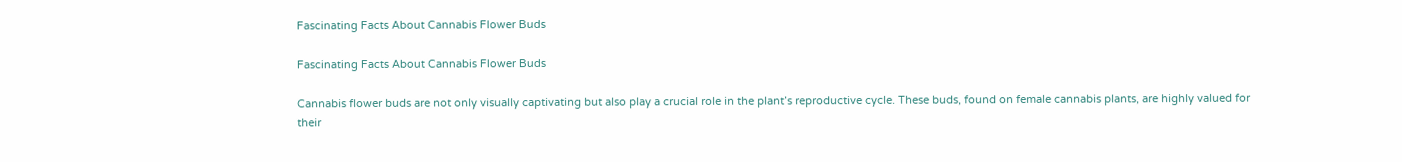Fascinating Facts About Cannabis Flower Buds

Fascinating Facts About Cannabis Flower Buds

Cannabis flower buds are not only visually captivating but also play a crucial role in the plant’s reproductive cycle. These buds, found on female cannabis plants, are highly valued for their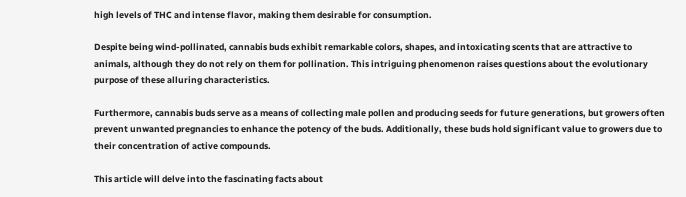high levels of THC and intense flavor, making them desirable for consumption.

Despite being wind-pollinated, cannabis buds exhibit remarkable colors, shapes, and intoxicating scents that are attractive to animals, although they do not rely on them for pollination. This intriguing phenomenon raises questions about the evolutionary purpose of these alluring characteristics.

Furthermore, cannabis buds serve as a means of collecting male pollen and producing seeds for future generations, but growers often prevent unwanted pregnancies to enhance the potency of the buds. Additionally, these buds hold significant value to growers due to their concentration of active compounds.

This article will delve into the fascinating facts about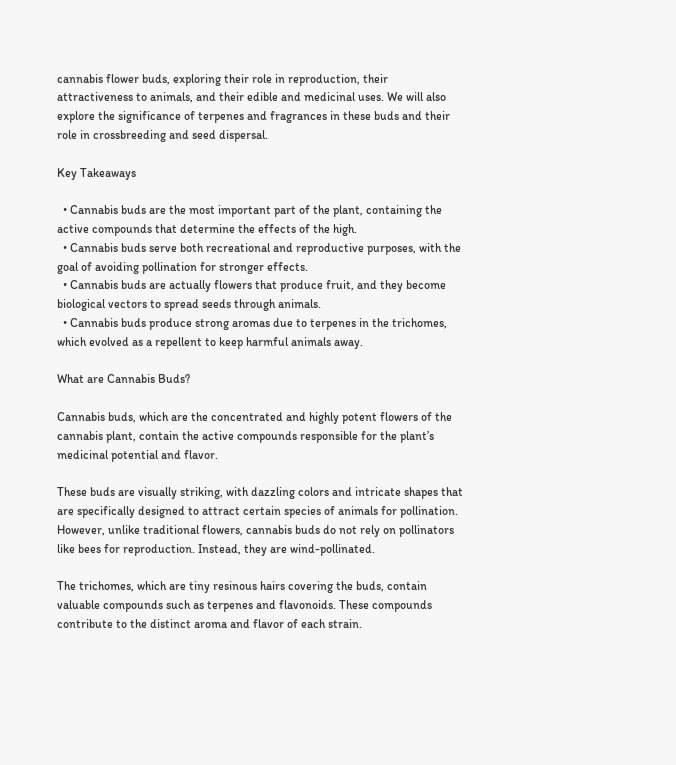cannabis flower buds, exploring their role in reproduction, their attractiveness to animals, and their edible and medicinal uses. We will also explore the significance of terpenes and fragrances in these buds and their role in crossbreeding and seed dispersal.

Key Takeaways

  • Cannabis buds are the most important part of the plant, containing the active compounds that determine the effects of the high.
  • Cannabis buds serve both recreational and reproductive purposes, with the goal of avoiding pollination for stronger effects.
  • Cannabis buds are actually flowers that produce fruit, and they become biological vectors to spread seeds through animals.
  • Cannabis buds produce strong aromas due to terpenes in the trichomes, which evolved as a repellent to keep harmful animals away.

What are Cannabis Buds?

Cannabis buds, which are the concentrated and highly potent flowers of the cannabis plant, contain the active compounds responsible for the plant’s medicinal potential and flavor.

These buds are visually striking, with dazzling colors and intricate shapes that are specifically designed to attract certain species of animals for pollination. However, unlike traditional flowers, cannabis buds do not rely on pollinators like bees for reproduction. Instead, they are wind-pollinated.

The trichomes, which are tiny resinous hairs covering the buds, contain valuable compounds such as terpenes and flavonoids. These compounds contribute to the distinct aroma and flavor of each strain.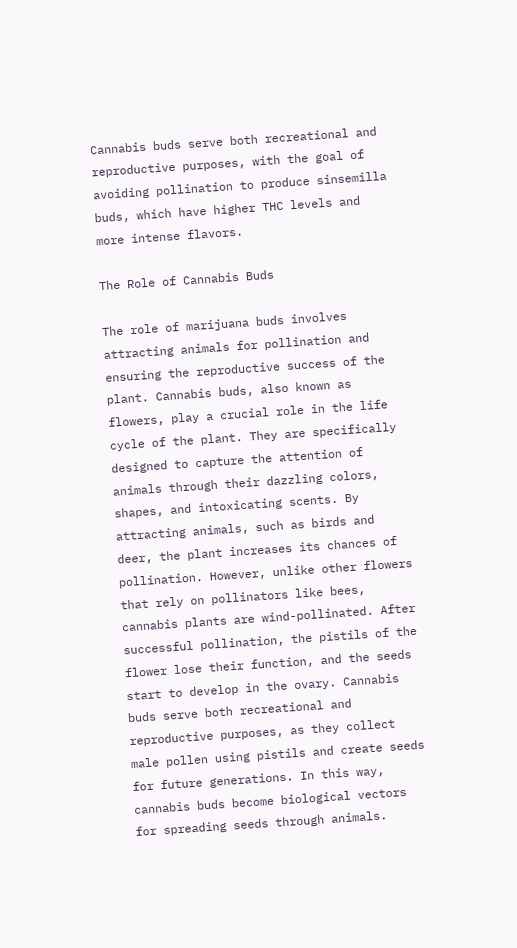Cannabis buds serve both recreational and reproductive purposes, with the goal of avoiding pollination to produce sinsemilla buds, which have higher THC levels and more intense flavors.

The Role of Cannabis Buds

The role of marijuana buds involves attracting animals for pollination and ensuring the reproductive success of the plant. Cannabis buds, also known as flowers, play a crucial role in the life cycle of the plant. They are specifically designed to capture the attention of animals through their dazzling colors, shapes, and intoxicating scents. By attracting animals, such as birds and deer, the plant increases its chances of pollination. However, unlike other flowers that rely on pollinators like bees, cannabis plants are wind-pollinated. After successful pollination, the pistils of the flower lose their function, and the seeds start to develop in the ovary. Cannabis buds serve both recreational and reproductive purposes, as they collect male pollen using pistils and create seeds for future generations. In this way, cannabis buds become biological vectors for spreading seeds through animals.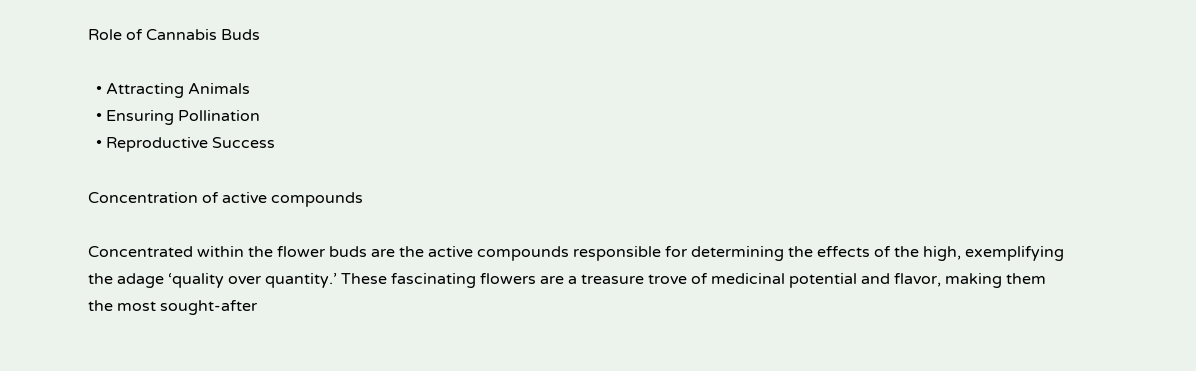Role of Cannabis Buds

  • Attracting Animals
  • Ensuring Pollination
  • Reproductive Success

Concentration of active compounds

Concentrated within the flower buds are the active compounds responsible for determining the effects of the high, exemplifying the adage ‘quality over quantity.’ These fascinating flowers are a treasure trove of medicinal potential and flavor, making them the most sought-after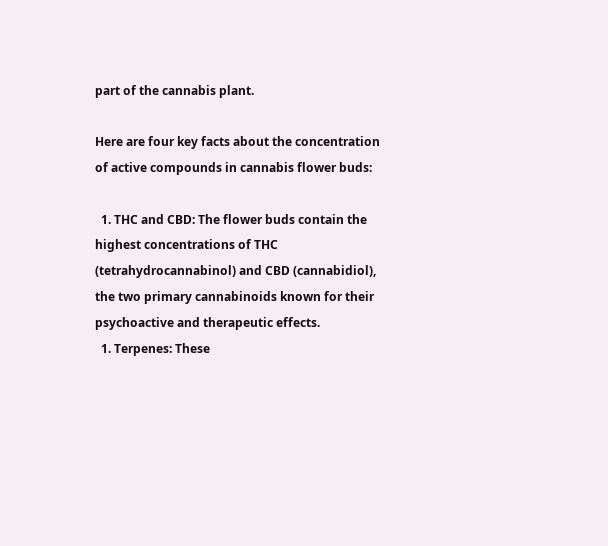part of the cannabis plant.

Here are four key facts about the concentration of active compounds in cannabis flower buds:

  1. THC and CBD: The flower buds contain the highest concentrations of THC (tetrahydrocannabinol) and CBD (cannabidiol), the two primary cannabinoids known for their psychoactive and therapeutic effects.
  1. Terpenes: These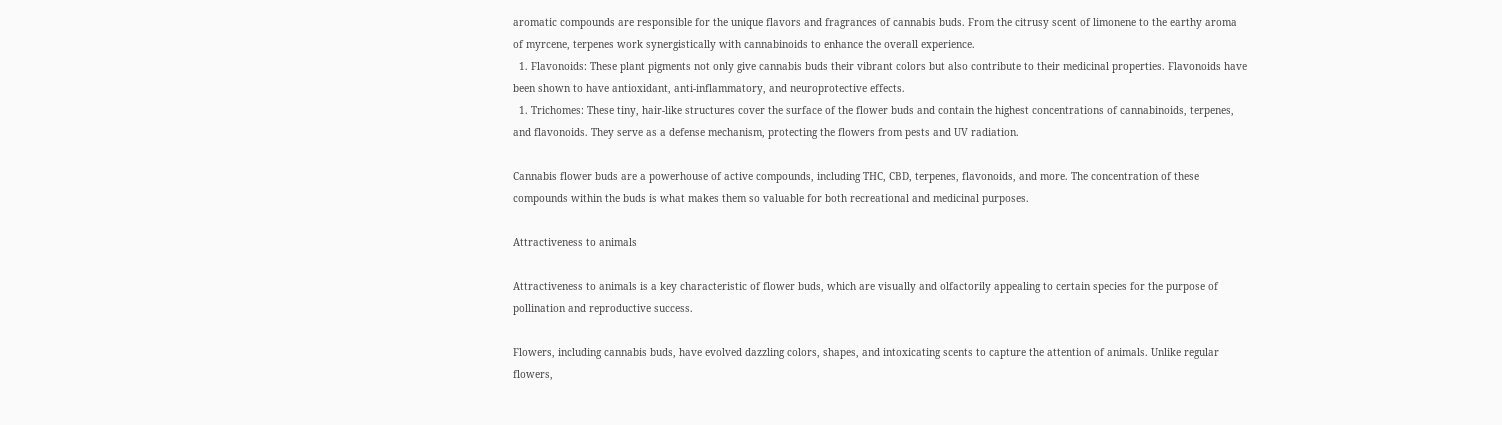aromatic compounds are responsible for the unique flavors and fragrances of cannabis buds. From the citrusy scent of limonene to the earthy aroma of myrcene, terpenes work synergistically with cannabinoids to enhance the overall experience.
  1. Flavonoids: These plant pigments not only give cannabis buds their vibrant colors but also contribute to their medicinal properties. Flavonoids have been shown to have antioxidant, anti-inflammatory, and neuroprotective effects.
  1. Trichomes: These tiny, hair-like structures cover the surface of the flower buds and contain the highest concentrations of cannabinoids, terpenes, and flavonoids. They serve as a defense mechanism, protecting the flowers from pests and UV radiation.

Cannabis flower buds are a powerhouse of active compounds, including THC, CBD, terpenes, flavonoids, and more. The concentration of these compounds within the buds is what makes them so valuable for both recreational and medicinal purposes.

Attractiveness to animals

Attractiveness to animals is a key characteristic of flower buds, which are visually and olfactorily appealing to certain species for the purpose of pollination and reproductive success.

Flowers, including cannabis buds, have evolved dazzling colors, shapes, and intoxicating scents to capture the attention of animals. Unlike regular flowers,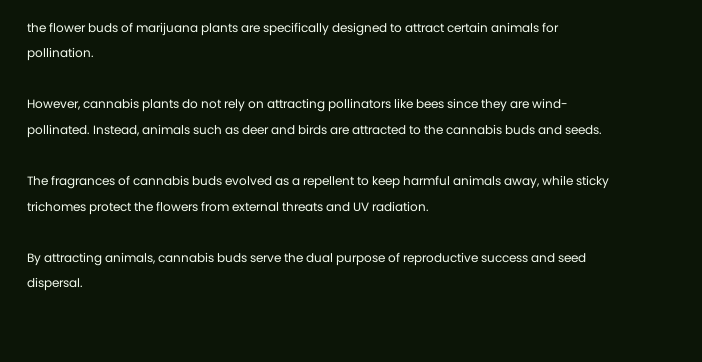the flower buds of marijuana plants are specifically designed to attract certain animals for pollination.

However, cannabis plants do not rely on attracting pollinators like bees since they are wind-pollinated. Instead, animals such as deer and birds are attracted to the cannabis buds and seeds.

The fragrances of cannabis buds evolved as a repellent to keep harmful animals away, while sticky trichomes protect the flowers from external threats and UV radiation.

By attracting animals, cannabis buds serve the dual purpose of reproductive success and seed dispersal.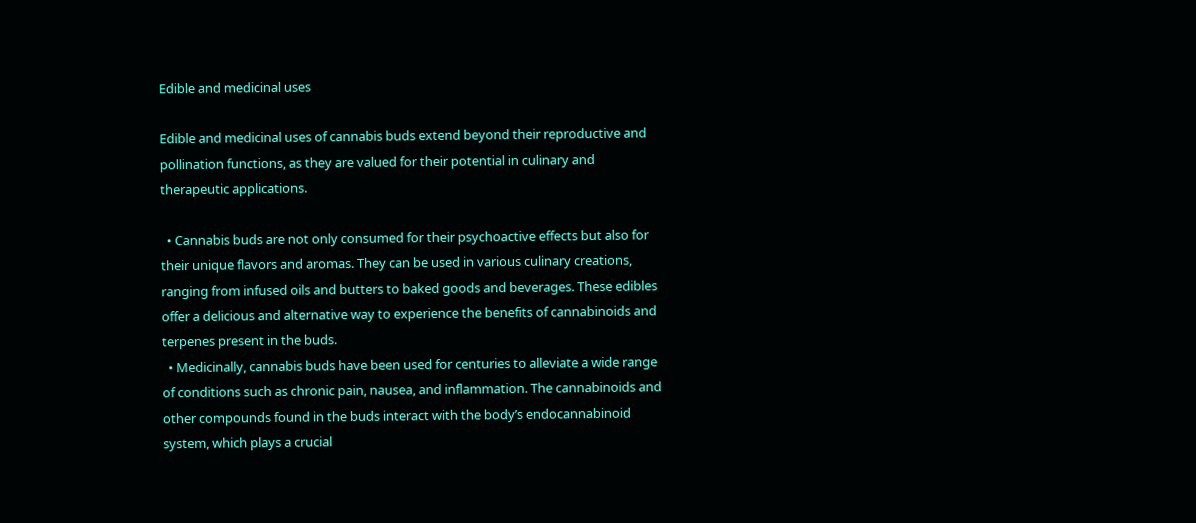Edible and medicinal uses

Edible and medicinal uses of cannabis buds extend beyond their reproductive and pollination functions, as they are valued for their potential in culinary and therapeutic applications.

  • Cannabis buds are not only consumed for their psychoactive effects but also for their unique flavors and aromas. They can be used in various culinary creations, ranging from infused oils and butters to baked goods and beverages. These edibles offer a delicious and alternative way to experience the benefits of cannabinoids and terpenes present in the buds.
  • Medicinally, cannabis buds have been used for centuries to alleviate a wide range of conditions such as chronic pain, nausea, and inflammation. The cannabinoids and other compounds found in the buds interact with the body’s endocannabinoid system, which plays a crucial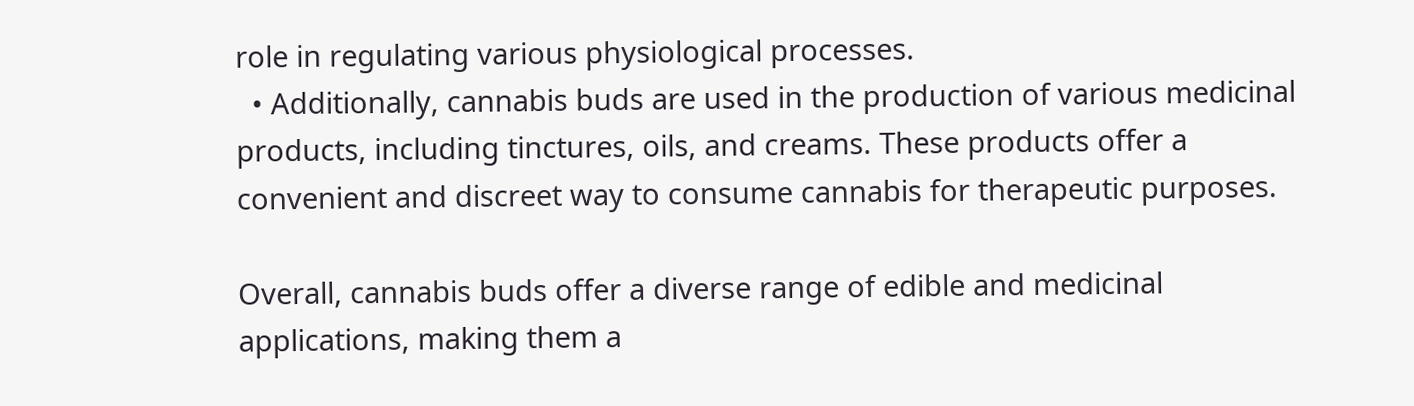role in regulating various physiological processes.
  • Additionally, cannabis buds are used in the production of various medicinal products, including tinctures, oils, and creams. These products offer a convenient and discreet way to consume cannabis for therapeutic purposes.

Overall, cannabis buds offer a diverse range of edible and medicinal applications, making them a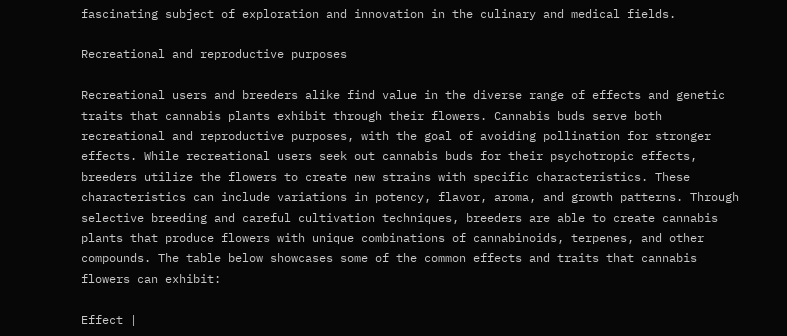fascinating subject of exploration and innovation in the culinary and medical fields.

Recreational and reproductive purposes

Recreational users and breeders alike find value in the diverse range of effects and genetic traits that cannabis plants exhibit through their flowers. Cannabis buds serve both recreational and reproductive purposes, with the goal of avoiding pollination for stronger effects. While recreational users seek out cannabis buds for their psychotropic effects, breeders utilize the flowers to create new strains with specific characteristics. These characteristics can include variations in potency, flavor, aroma, and growth patterns. Through selective breeding and careful cultivation techniques, breeders are able to create cannabis plants that produce flowers with unique combinations of cannabinoids, terpenes, and other compounds. The table below showcases some of the common effects and traits that cannabis flowers can exhibit:

Effect |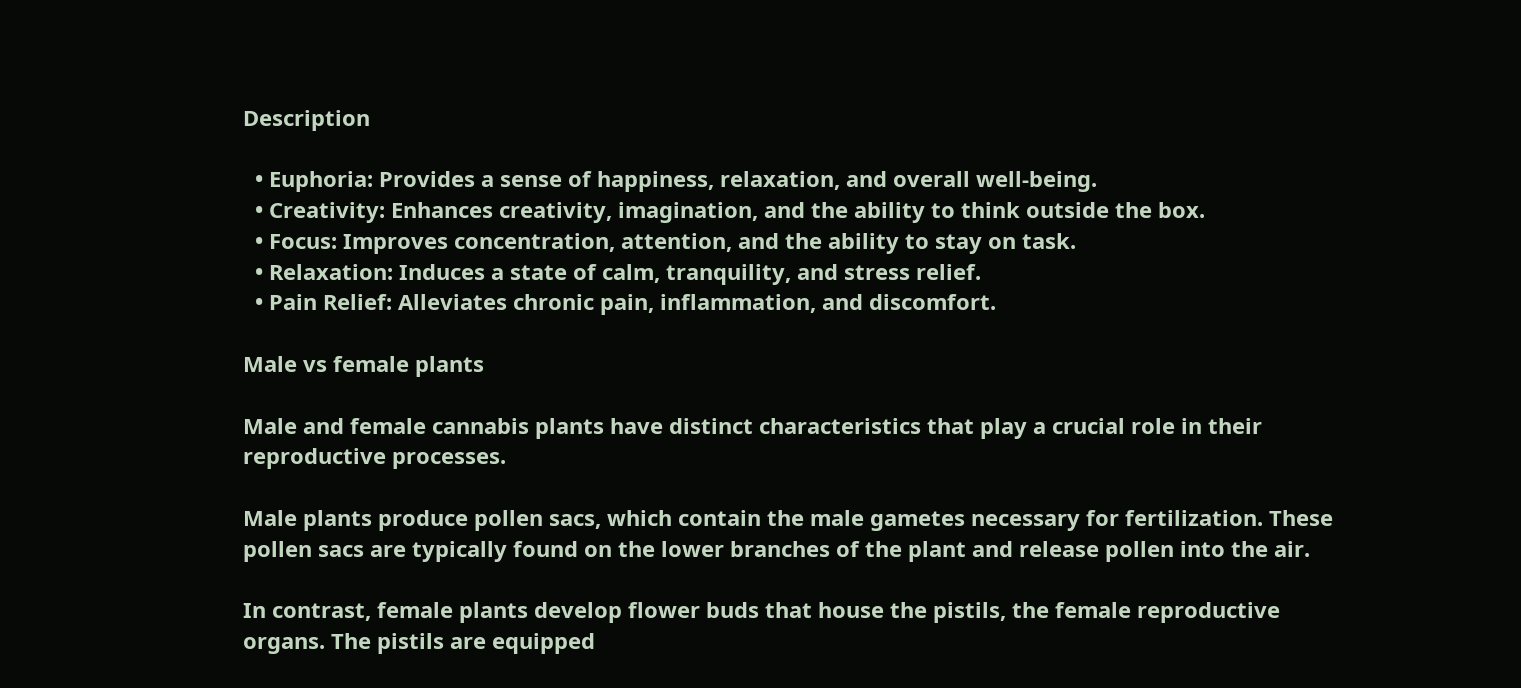Description

  • Euphoria: Provides a sense of happiness, relaxation, and overall well-being.
  • Creativity: Enhances creativity, imagination, and the ability to think outside the box.
  • Focus: Improves concentration, attention, and the ability to stay on task.
  • Relaxation: Induces a state of calm, tranquility, and stress relief.
  • Pain Relief: Alleviates chronic pain, inflammation, and discomfort.

Male vs female plants

Male and female cannabis plants have distinct characteristics that play a crucial role in their reproductive processes.

Male plants produce pollen sacs, which contain the male gametes necessary for fertilization. These pollen sacs are typically found on the lower branches of the plant and release pollen into the air.

In contrast, female plants develop flower buds that house the pistils, the female reproductive organs. The pistils are equipped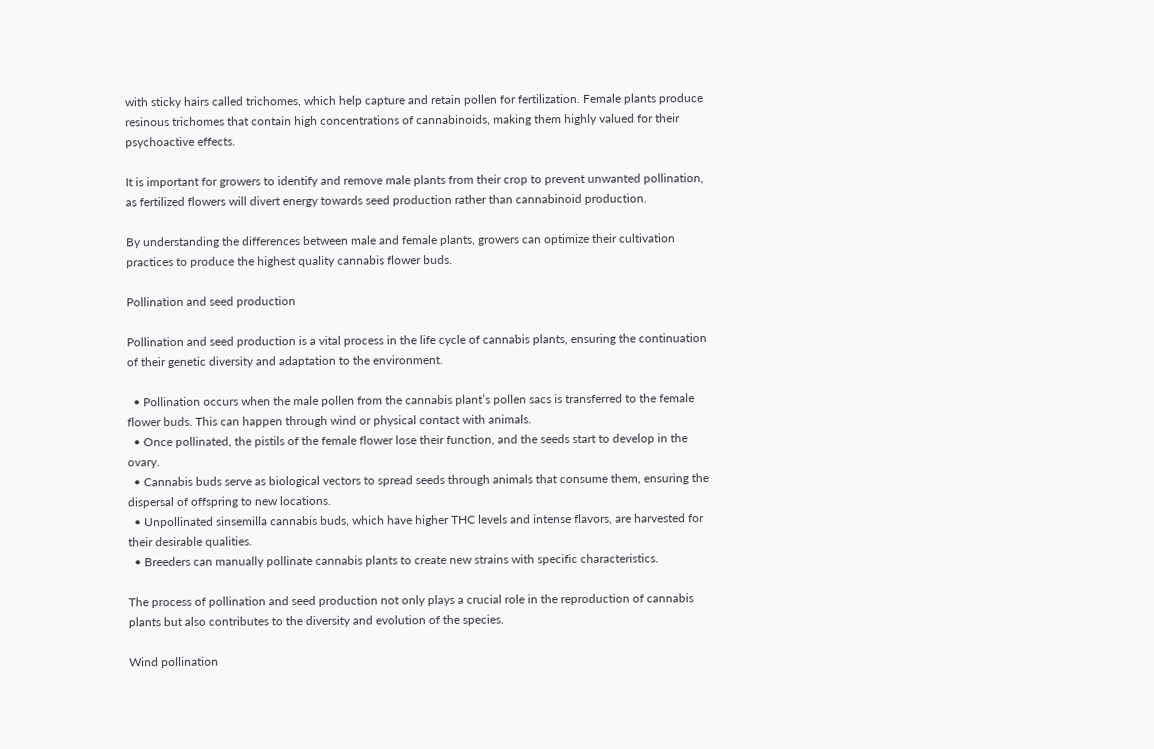with sticky hairs called trichomes, which help capture and retain pollen for fertilization. Female plants produce resinous trichomes that contain high concentrations of cannabinoids, making them highly valued for their psychoactive effects.

It is important for growers to identify and remove male plants from their crop to prevent unwanted pollination, as fertilized flowers will divert energy towards seed production rather than cannabinoid production.

By understanding the differences between male and female plants, growers can optimize their cultivation practices to produce the highest quality cannabis flower buds.

Pollination and seed production

Pollination and seed production is a vital process in the life cycle of cannabis plants, ensuring the continuation of their genetic diversity and adaptation to the environment.

  • Pollination occurs when the male pollen from the cannabis plant’s pollen sacs is transferred to the female flower buds. This can happen through wind or physical contact with animals.
  • Once pollinated, the pistils of the female flower lose their function, and the seeds start to develop in the ovary.
  • Cannabis buds serve as biological vectors to spread seeds through animals that consume them, ensuring the dispersal of offspring to new locations.
  • Unpollinated sinsemilla cannabis buds, which have higher THC levels and intense flavors, are harvested for their desirable qualities.
  • Breeders can manually pollinate cannabis plants to create new strains with specific characteristics.

The process of pollination and seed production not only plays a crucial role in the reproduction of cannabis plants but also contributes to the diversity and evolution of the species.

Wind pollination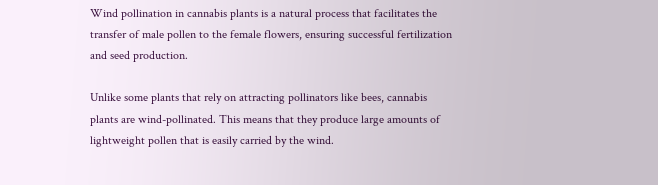Wind pollination in cannabis plants is a natural process that facilitates the transfer of male pollen to the female flowers, ensuring successful fertilization and seed production.

Unlike some plants that rely on attracting pollinators like bees, cannabis plants are wind-pollinated. This means that they produce large amounts of lightweight pollen that is easily carried by the wind.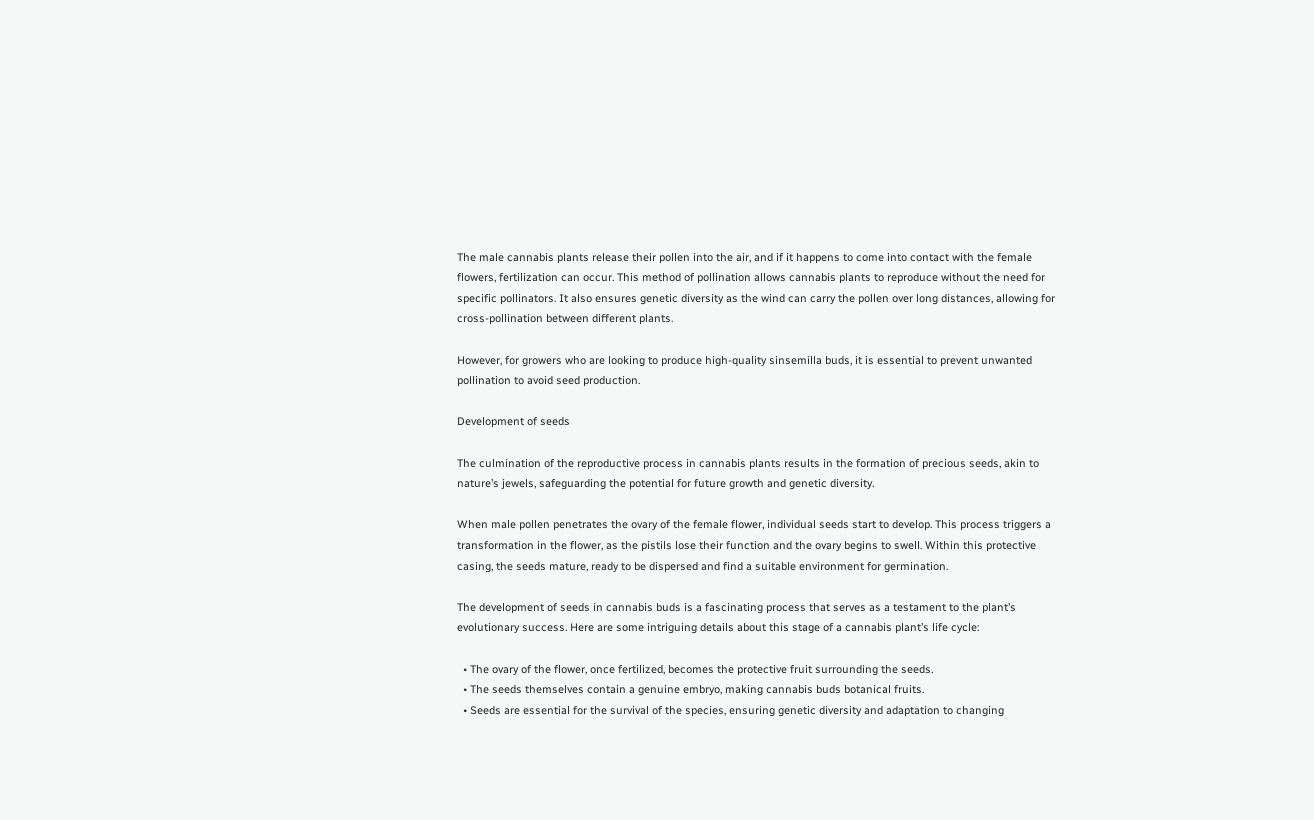The male cannabis plants release their pollen into the air, and if it happens to come into contact with the female flowers, fertilization can occur. This method of pollination allows cannabis plants to reproduce without the need for specific pollinators. It also ensures genetic diversity as the wind can carry the pollen over long distances, allowing for cross-pollination between different plants.

However, for growers who are looking to produce high-quality sinsemilla buds, it is essential to prevent unwanted pollination to avoid seed production.

Development of seeds

The culmination of the reproductive process in cannabis plants results in the formation of precious seeds, akin to nature’s jewels, safeguarding the potential for future growth and genetic diversity.

When male pollen penetrates the ovary of the female flower, individual seeds start to develop. This process triggers a transformation in the flower, as the pistils lose their function and the ovary begins to swell. Within this protective casing, the seeds mature, ready to be dispersed and find a suitable environment for germination.

The development of seeds in cannabis buds is a fascinating process that serves as a testament to the plant’s evolutionary success. Here are some intriguing details about this stage of a cannabis plant’s life cycle:

  • The ovary of the flower, once fertilized, becomes the protective fruit surrounding the seeds.
  • The seeds themselves contain a genuine embryo, making cannabis buds botanical fruits.
  • Seeds are essential for the survival of the species, ensuring genetic diversity and adaptation to changing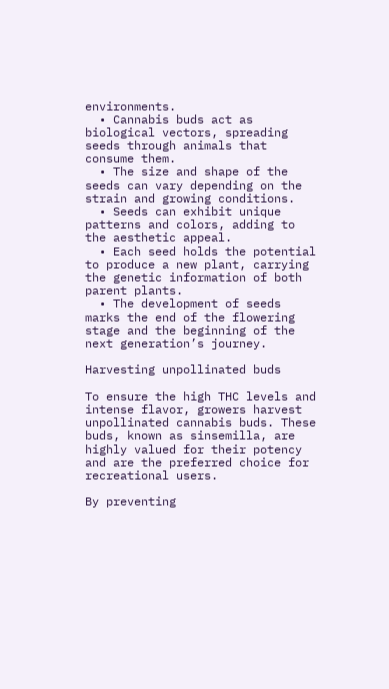environments.
  • Cannabis buds act as biological vectors, spreading seeds through animals that consume them.
  • The size and shape of the seeds can vary depending on the strain and growing conditions.
  • Seeds can exhibit unique patterns and colors, adding to the aesthetic appeal.
  • Each seed holds the potential to produce a new plant, carrying the genetic information of both parent plants.
  • The development of seeds marks the end of the flowering stage and the beginning of the next generation’s journey.

Harvesting unpollinated buds

To ensure the high THC levels and intense flavor, growers harvest unpollinated cannabis buds. These buds, known as sinsemilla, are highly valued for their potency and are the preferred choice for recreational users.

By preventing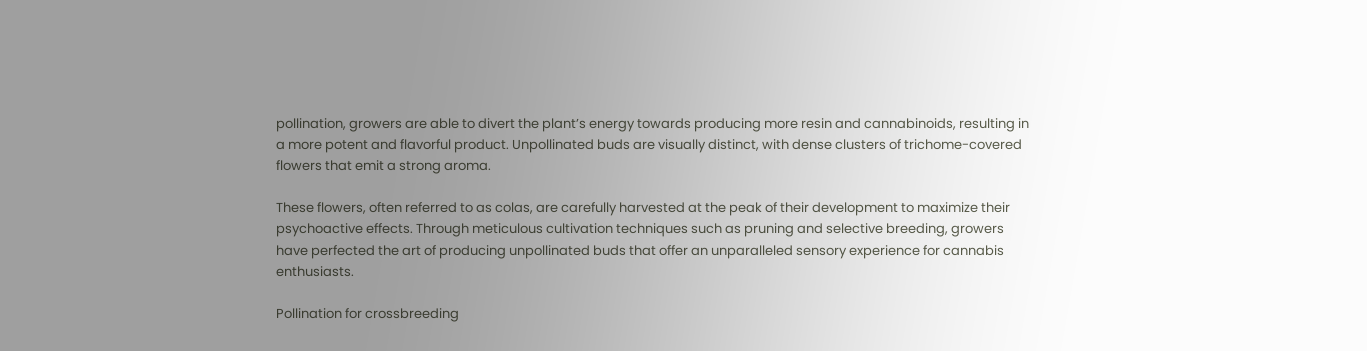pollination, growers are able to divert the plant’s energy towards producing more resin and cannabinoids, resulting in a more potent and flavorful product. Unpollinated buds are visually distinct, with dense clusters of trichome-covered flowers that emit a strong aroma.

These flowers, often referred to as colas, are carefully harvested at the peak of their development to maximize their psychoactive effects. Through meticulous cultivation techniques such as pruning and selective breeding, growers have perfected the art of producing unpollinated buds that offer an unparalleled sensory experience for cannabis enthusiasts.

Pollination for crossbreeding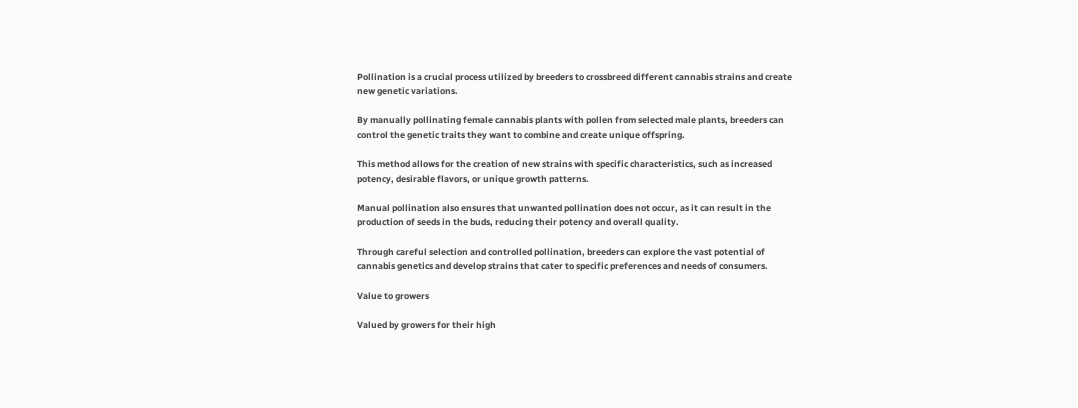Pollination is a crucial process utilized by breeders to crossbreed different cannabis strains and create new genetic variations.

By manually pollinating female cannabis plants with pollen from selected male plants, breeders can control the genetic traits they want to combine and create unique offspring.

This method allows for the creation of new strains with specific characteristics, such as increased potency, desirable flavors, or unique growth patterns.

Manual pollination also ensures that unwanted pollination does not occur, as it can result in the production of seeds in the buds, reducing their potency and overall quality.

Through careful selection and controlled pollination, breeders can explore the vast potential of cannabis genetics and develop strains that cater to specific preferences and needs of consumers.

Value to growers

Valued by growers for their high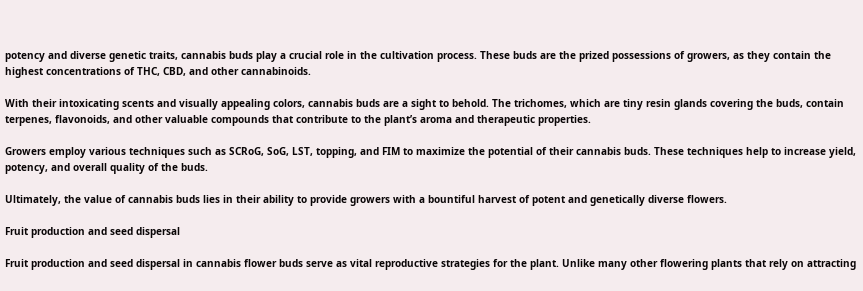potency and diverse genetic traits, cannabis buds play a crucial role in the cultivation process. These buds are the prized possessions of growers, as they contain the highest concentrations of THC, CBD, and other cannabinoids.

With their intoxicating scents and visually appealing colors, cannabis buds are a sight to behold. The trichomes, which are tiny resin glands covering the buds, contain terpenes, flavonoids, and other valuable compounds that contribute to the plant’s aroma and therapeutic properties.

Growers employ various techniques such as SCRoG, SoG, LST, topping, and FIM to maximize the potential of their cannabis buds. These techniques help to increase yield, potency, and overall quality of the buds.

Ultimately, the value of cannabis buds lies in their ability to provide growers with a bountiful harvest of potent and genetically diverse flowers.

Fruit production and seed dispersal

Fruit production and seed dispersal in cannabis flower buds serve as vital reproductive strategies for the plant. Unlike many other flowering plants that rely on attracting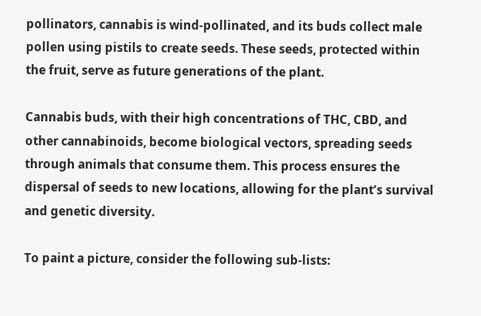pollinators, cannabis is wind-pollinated, and its buds collect male pollen using pistils to create seeds. These seeds, protected within the fruit, serve as future generations of the plant.

Cannabis buds, with their high concentrations of THC, CBD, and other cannabinoids, become biological vectors, spreading seeds through animals that consume them. This process ensures the dispersal of seeds to new locations, allowing for the plant’s survival and genetic diversity.

To paint a picture, consider the following sub-lists: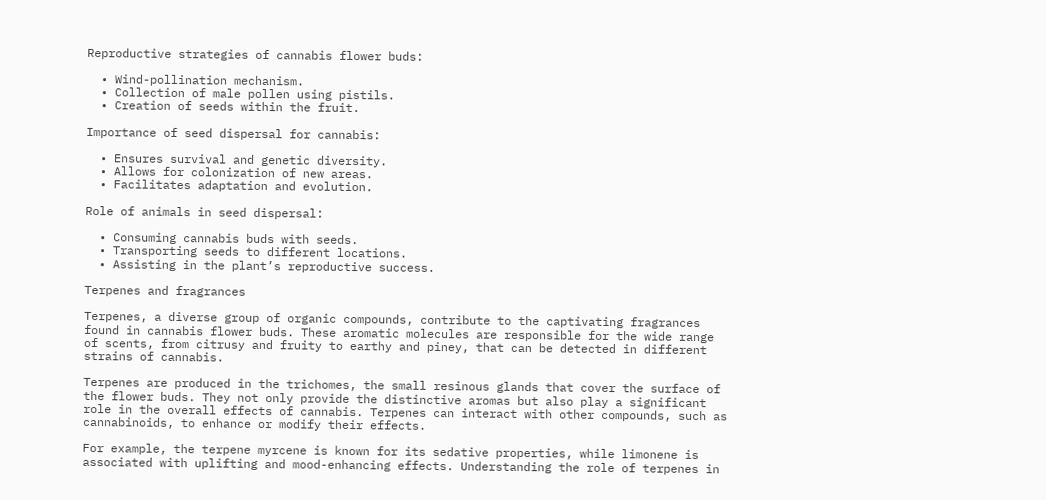Reproductive strategies of cannabis flower buds:

  • Wind-pollination mechanism.
  • Collection of male pollen using pistils.
  • Creation of seeds within the fruit.

Importance of seed dispersal for cannabis:

  • Ensures survival and genetic diversity.
  • Allows for colonization of new areas.
  • Facilitates adaptation and evolution.

Role of animals in seed dispersal:

  • Consuming cannabis buds with seeds.
  • Transporting seeds to different locations.
  • Assisting in the plant’s reproductive success.

Terpenes and fragrances

Terpenes, a diverse group of organic compounds, contribute to the captivating fragrances found in cannabis flower buds. These aromatic molecules are responsible for the wide range of scents, from citrusy and fruity to earthy and piney, that can be detected in different strains of cannabis.

Terpenes are produced in the trichomes, the small resinous glands that cover the surface of the flower buds. They not only provide the distinctive aromas but also play a significant role in the overall effects of cannabis. Terpenes can interact with other compounds, such as cannabinoids, to enhance or modify their effects.

For example, the terpene myrcene is known for its sedative properties, while limonene is associated with uplifting and mood-enhancing effects. Understanding the role of terpenes in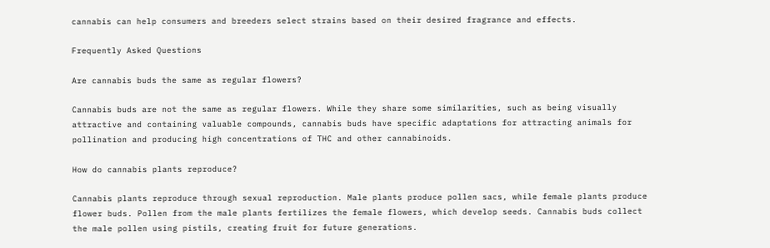cannabis can help consumers and breeders select strains based on their desired fragrance and effects.

Frequently Asked Questions

Are cannabis buds the same as regular flowers?

Cannabis buds are not the same as regular flowers. While they share some similarities, such as being visually attractive and containing valuable compounds, cannabis buds have specific adaptations for attracting animals for pollination and producing high concentrations of THC and other cannabinoids.

How do cannabis plants reproduce?

Cannabis plants reproduce through sexual reproduction. Male plants produce pollen sacs, while female plants produce flower buds. Pollen from the male plants fertilizes the female flowers, which develop seeds. Cannabis buds collect the male pollen using pistils, creating fruit for future generations.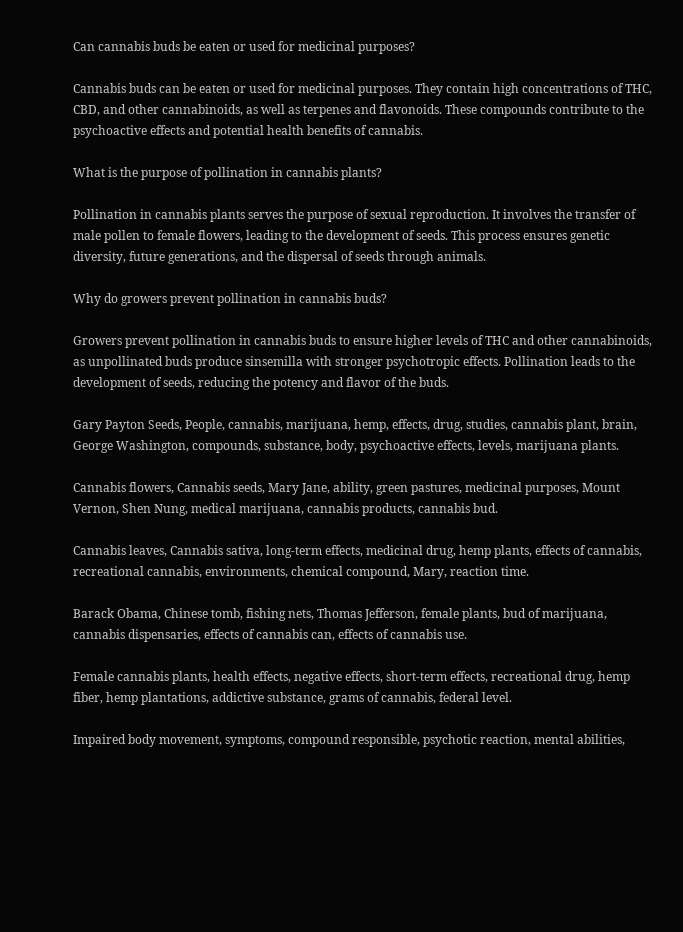Can cannabis buds be eaten or used for medicinal purposes?

Cannabis buds can be eaten or used for medicinal purposes. They contain high concentrations of THC, CBD, and other cannabinoids, as well as terpenes and flavonoids. These compounds contribute to the psychoactive effects and potential health benefits of cannabis.

What is the purpose of pollination in cannabis plants?

Pollination in cannabis plants serves the purpose of sexual reproduction. It involves the transfer of male pollen to female flowers, leading to the development of seeds. This process ensures genetic diversity, future generations, and the dispersal of seeds through animals.

Why do growers prevent pollination in cannabis buds?

Growers prevent pollination in cannabis buds to ensure higher levels of THC and other cannabinoids, as unpollinated buds produce sinsemilla with stronger psychotropic effects. Pollination leads to the development of seeds, reducing the potency and flavor of the buds.

Gary Payton Seeds, People, cannabis, marijuana, hemp, effects, drug, studies, cannabis plant, brain, George Washington, compounds, substance, body, psychoactive effects, levels, marijuana plants.

Cannabis flowers, Cannabis seeds, Mary Jane, ability, green pastures, medicinal purposes, Mount Vernon, Shen Nung, medical marijuana, cannabis products, cannabis bud.

Cannabis leaves, Cannabis sativa, long-term effects, medicinal drug, hemp plants, effects of cannabis, recreational cannabis, environments, chemical compound, Mary, reaction time.

Barack Obama, Chinese tomb, fishing nets, Thomas Jefferson, female plants, bud of marijuana, cannabis dispensaries, effects of cannabis can, effects of cannabis use.

Female cannabis plants, health effects, negative effects, short-term effects, recreational drug, hemp fiber, hemp plantations, addictive substance, grams of cannabis, federal level.

Impaired body movement, symptoms, compound responsible, psychotic reaction, mental abilities,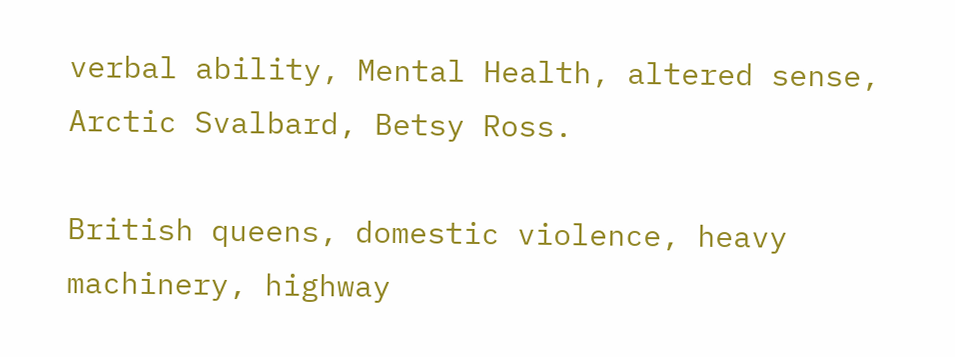verbal ability, Mental Health, altered sense, Arctic Svalbard, Betsy Ross.

British queens, domestic violence, heavy machinery, highway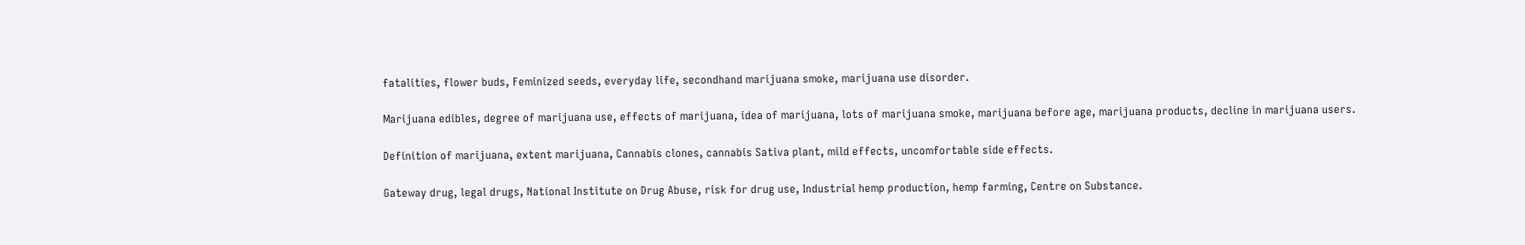fatalities, flower buds, Feminized seeds, everyday life, secondhand marijuana smoke, marijuana use disorder.

Marijuana edibles, degree of marijuana use, effects of marijuana, idea of marijuana, lots of marijuana smoke, marijuana before age, marijuana products, decline in marijuana users.

Definition of marijuana, extent marijuana, Cannabis clones, cannabis Sativa plant, mild effects, uncomfortable side effects.

Gateway drug, legal drugs, National Institute on Drug Abuse, risk for drug use, Industrial hemp production, hemp farming, Centre on Substance.